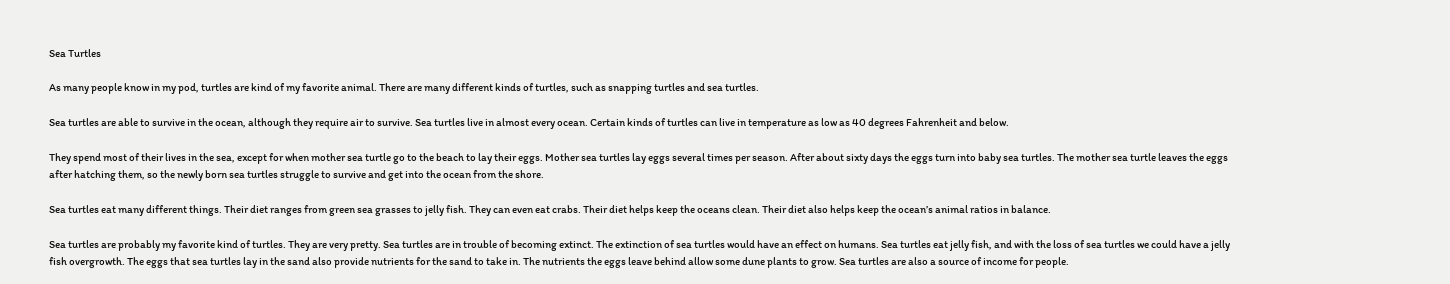Sea Turtles

As many people know in my pod, turtles are kind of my favorite animal. There are many different kinds of turtles, such as snapping turtles and sea turtles.

Sea turtles are able to survive in the ocean, although they require air to survive. Sea turtles live in almost every ocean. Certain kinds of turtles can live in temperature as low as 40 degrees Fahrenheit and below.

They spend most of their lives in the sea, except for when mother sea turtle go to the beach to lay their eggs. Mother sea turtles lay eggs several times per season. After about sixty days the eggs turn into baby sea turtles. The mother sea turtle leaves the eggs after hatching them, so the newly born sea turtles struggle to survive and get into the ocean from the shore.

Sea turtles eat many different things. Their diet ranges from green sea grasses to jelly fish. They can even eat crabs. Their diet helps keep the oceans clean. Their diet also helps keep the ocean’s animal ratios in balance.

Sea turtles are probably my favorite kind of turtles. They are very pretty. Sea turtles are in trouble of becoming extinct. The extinction of sea turtles would have an effect on humans. Sea turtles eat jelly fish, and with the loss of sea turtles we could have a jelly fish overgrowth. The eggs that sea turtles lay in the sand also provide nutrients for the sand to take in. The nutrients the eggs leave behind allow some dune plants to grow. Sea turtles are also a source of income for people.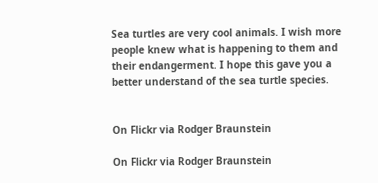Sea turtles are very cool animals. I wish more people knew what is happening to them and their endangerment. I hope this gave you a better understand of the sea turtle species.


On Flickr via Rodger Braunstein

On Flickr via Rodger Braunstein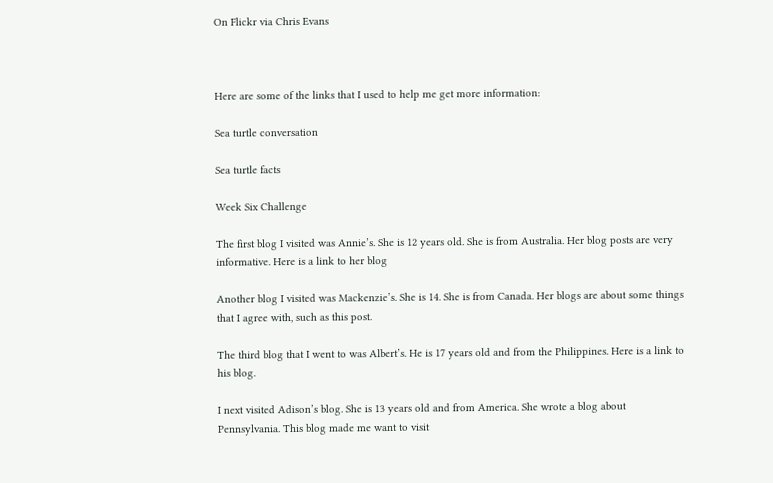On Flickr via Chris Evans



Here are some of the links that I used to help me get more information:

Sea turtle conversation

Sea turtle facts

Week Six Challenge

The first blog I visited was Annie’s. She is 12 years old. She is from Australia. Her blog posts are very informative. Here is a link to her blog

Another blog I visited was Mackenzie’s. She is 14. She is from Canada. Her blogs are about some things that I agree with, such as this post.

The third blog that I went to was Albert’s. He is 17 years old and from the Philippines. Here is a link to his blog.

I next visited Adison’s blog. She is 13 years old and from America. She wrote a blog about Pennsylvania. This blog made me want to visit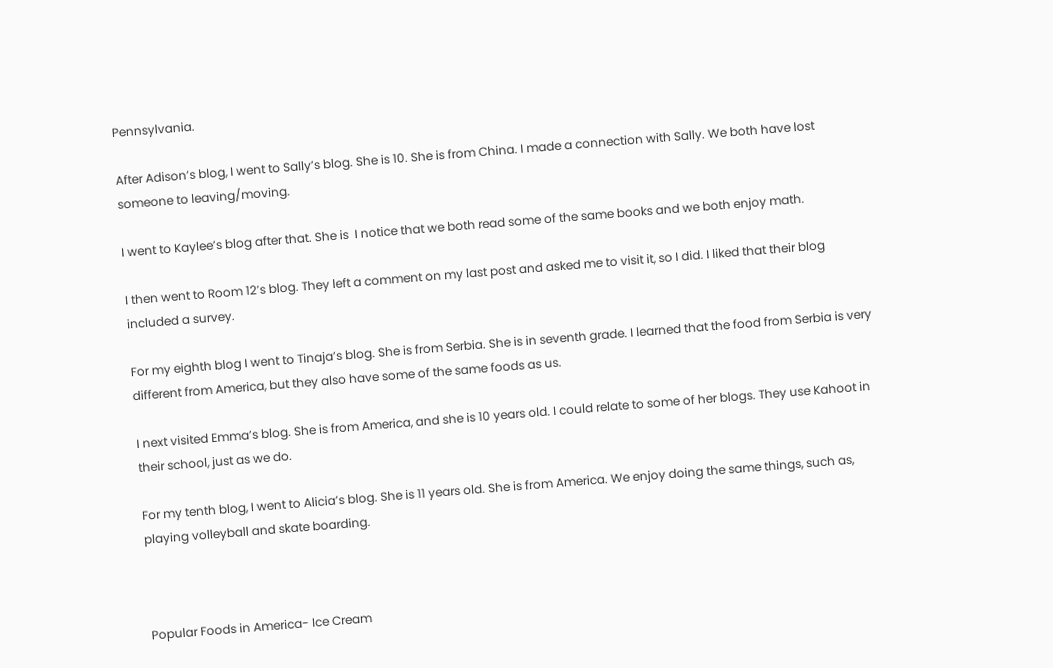Pennsylvania.

After Adison’s blog, I went to Sally’s blog. She is 10. She is from China. I made a connection with Sally. We both have lost someone to leaving/moving.

I went to Kaylee’s blog after that. She is  I notice that we both read some of the same books and we both enjoy math.

I then went to Room 12’s blog. They left a comment on my last post and asked me to visit it, so I did. I liked that their blog included a survey.

For my eighth blog I went to Tinaja’s blog. She is from Serbia. She is in seventh grade. I learned that the food from Serbia is very different from America, but they also have some of the same foods as us.

I next visited Emma’s blog. She is from America, and she is 10 years old. I could relate to some of her blogs. They use Kahoot in their school, just as we do.

For my tenth blog, I went to Alicia’s blog. She is 11 years old. She is from America. We enjoy doing the same things, such as, playing volleyball and skate boarding.



Popular Foods in America- Ice Cream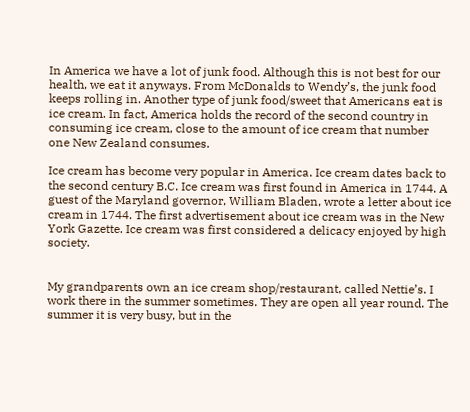In America we have a lot of junk food. Although this is not best for our health, we eat it anyways. From McDonalds to Wendy’s, the junk food keeps rolling in. Another type of junk food/sweet that Americans eat is ice cream. In fact, America holds the record of the second country in consuming ice cream, close to the amount of ice cream that number one New Zealand consumes.

Ice cream has become very popular in America. Ice cream dates back to the second century B.C. Ice cream was first found in America in 1744. A guest of the Maryland governor, William Bladen, wrote a letter about ice cream in 1744. The first advertisement about ice cream was in the New York Gazette. Ice cream was first considered a delicacy enjoyed by high society.


My grandparents own an ice cream shop/restaurant, called Nettie’s. I work there in the summer sometimes. They are open all year round. The summer it is very busy, but in the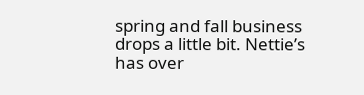spring and fall business drops a little bit. Nettie’s has over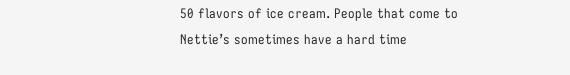50 flavors of ice cream. People that come to Nettie’s sometimes have a hard time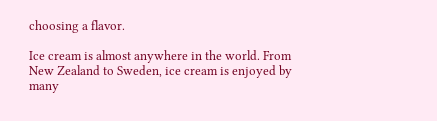choosing a flavor.

Ice cream is almost anywhere in the world. From New Zealand to Sweden, ice cream is enjoyed by many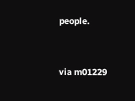people.



via m01229